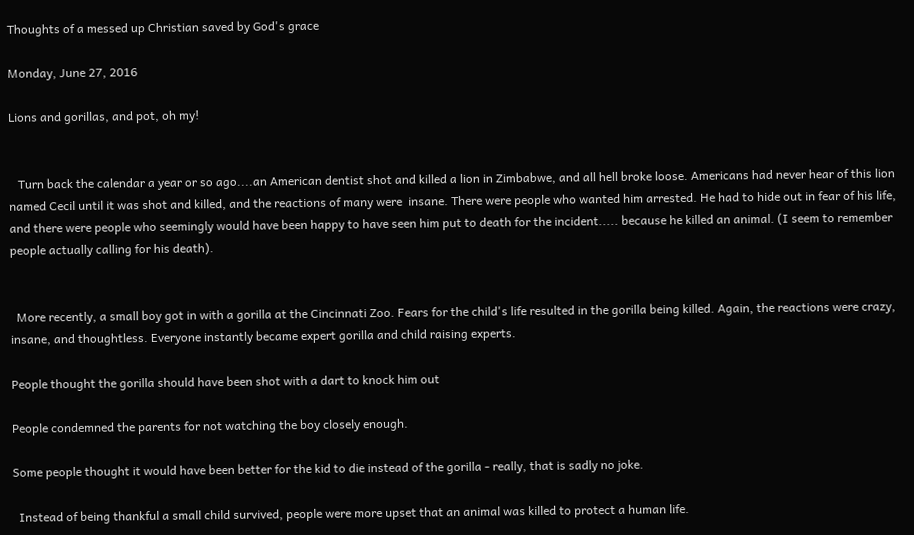Thoughts of a messed up Christian saved by God's grace

Monday, June 27, 2016

Lions and gorillas, and pot, oh my!


   Turn back the calendar a year or so ago....an American dentist shot and killed a lion in Zimbabwe, and all hell broke loose. Americans had never hear of this lion named Cecil until it was shot and killed, and the reactions of many were  insane. There were people who wanted him arrested. He had to hide out in fear of his life, and there were people who seemingly would have been happy to have seen him put to death for the incident..... because he killed an animal. (I seem to remember people actually calling for his death).


  More recently, a small boy got in with a gorilla at the Cincinnati Zoo. Fears for the child's life resulted in the gorilla being killed. Again, the reactions were crazy, insane, and thoughtless. Everyone instantly became expert gorilla and child raising experts.

People thought the gorilla should have been shot with a dart to knock him out

People condemned the parents for not watching the boy closely enough.

Some people thought it would have been better for the kid to die instead of the gorilla - really, that is sadly no joke.

  Instead of being thankful a small child survived, people were more upset that an animal was killed to protect a human life.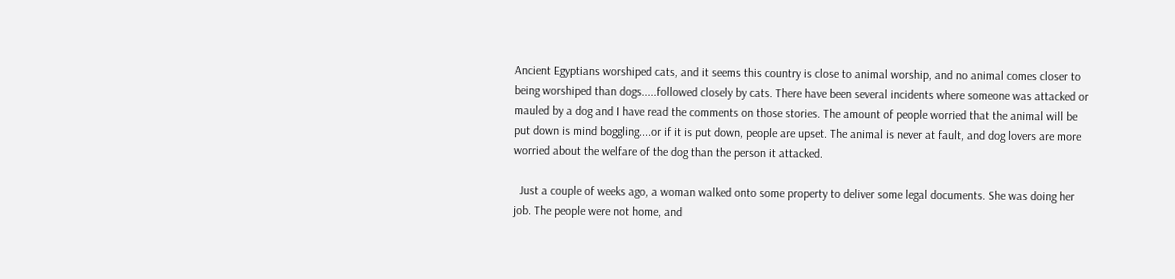Ancient Egyptians worshiped cats, and it seems this country is close to animal worship, and no animal comes closer to being worshiped than dogs.....followed closely by cats. There have been several incidents where someone was attacked or mauled by a dog and I have read the comments on those stories. The amount of people worried that the animal will be put down is mind boggling....or if it is put down, people are upset. The animal is never at fault, and dog lovers are more worried about the welfare of the dog than the person it attacked.

  Just a couple of weeks ago, a woman walked onto some property to deliver some legal documents. She was doing her job. The people were not home, and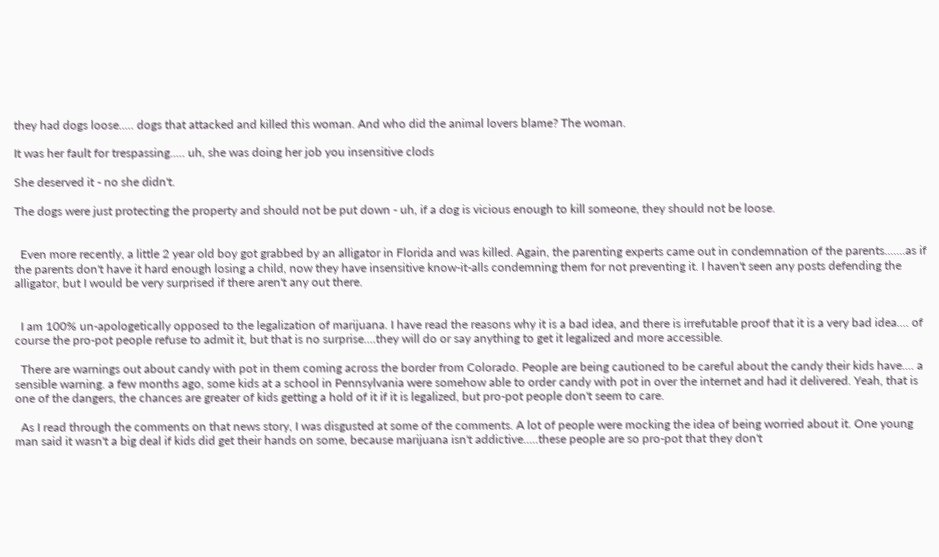they had dogs loose..... dogs that attacked and killed this woman. And who did the animal lovers blame? The woman.

It was her fault for trespassing..... uh, she was doing her job you insensitive clods

She deserved it - no she didn't.

The dogs were just protecting the property and should not be put down - uh, if a dog is vicious enough to kill someone, they should not be loose.


  Even more recently, a little 2 year old boy got grabbed by an alligator in Florida and was killed. Again, the parenting experts came out in condemnation of the parents.......as if the parents don't have it hard enough losing a child, now they have insensitive know-it-alls condemning them for not preventing it. I haven't seen any posts defending the alligator, but I would be very surprised if there aren't any out there.


  I am 100% un-apologetically opposed to the legalization of marijuana. I have read the reasons why it is a bad idea, and there is irrefutable proof that it is a very bad idea.... of course the pro-pot people refuse to admit it, but that is no surprise....they will do or say anything to get it legalized and more accessible.

  There are warnings out about candy with pot in them coming across the border from Colorado. People are being cautioned to be careful about the candy their kids have.... a sensible warning. a few months ago, some kids at a school in Pennsylvania were somehow able to order candy with pot in over the internet and had it delivered. Yeah, that is one of the dangers, the chances are greater of kids getting a hold of it if it is legalized, but pro-pot people don't seem to care.

  As I read through the comments on that news story, I was disgusted at some of the comments. A lot of people were mocking the idea of being worried about it. One young man said it wasn't a big deal if kids did get their hands on some, because marijuana isn't addictive.....these people are so pro-pot that they don't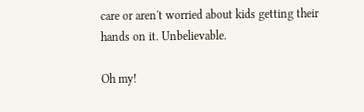care or aren't worried about kids getting their hands on it. Unbelievable.

Oh my!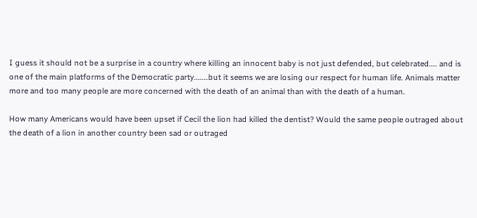I guess it should not be a surprise in a country where killing an innocent baby is not just defended, but celebrated.... and is one of the main platforms of the Democratic party.......but it seems we are losing our respect for human life. Animals matter more and too many people are more concerned with the death of an animal than with the death of a human.

How many Americans would have been upset if Cecil the lion had killed the dentist? Would the same people outraged about the death of a lion in another country been sad or outraged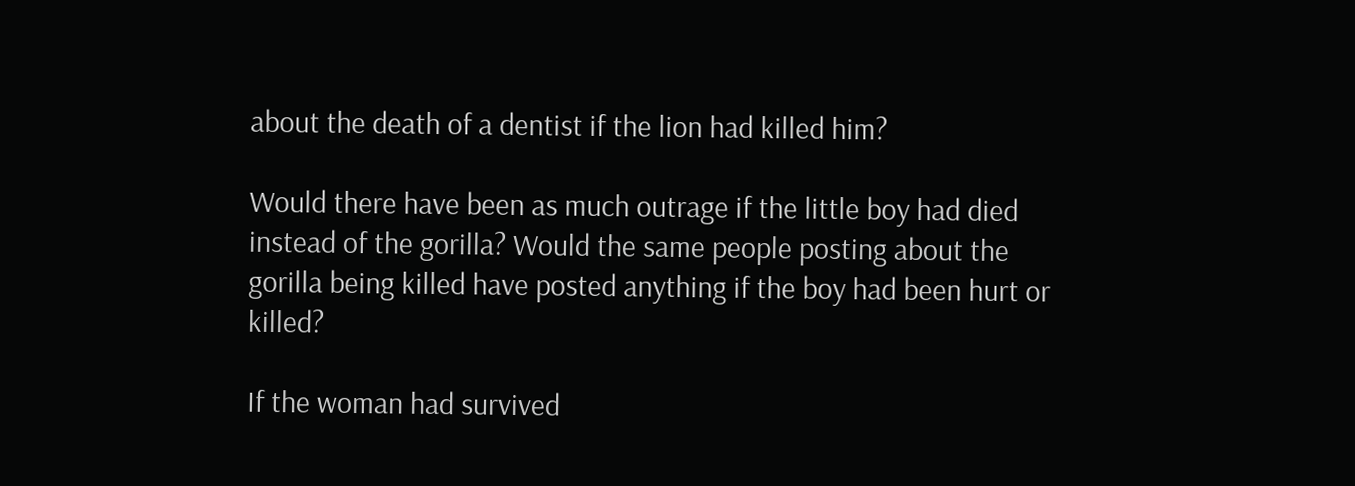about the death of a dentist if the lion had killed him?

Would there have been as much outrage if the little boy had died instead of the gorilla? Would the same people posting about the gorilla being killed have posted anything if the boy had been hurt or killed?

If the woman had survived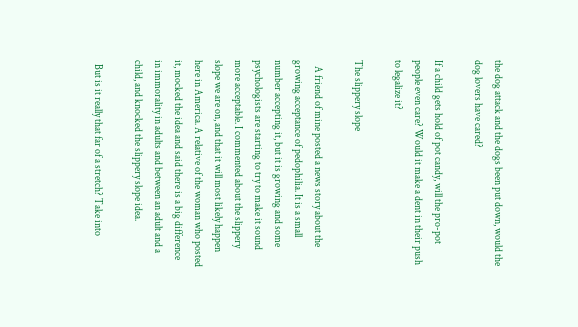the dog attack and the dogs been put down, would the dog lovers have cared?

If a child gets hold of pot candy, will the pro-pot people even care? Would it make a dent in their push to legalize it?

The slippery slope

   A friend of mine posted a news story about the growing acceptance of pedophilia. It is a small number accepting it, but it is growing and some psychologists are starting to try to make it sound more acceptable. I commented about the slippery slope we are on, and that it will most likely happen here in America. A relative of the woman who posted it, mocked the idea and said there is a big difference in immorality in adults and between an adult and a child, and knocked the slippery slope idea.

  But is it really that far of a stretch? Take into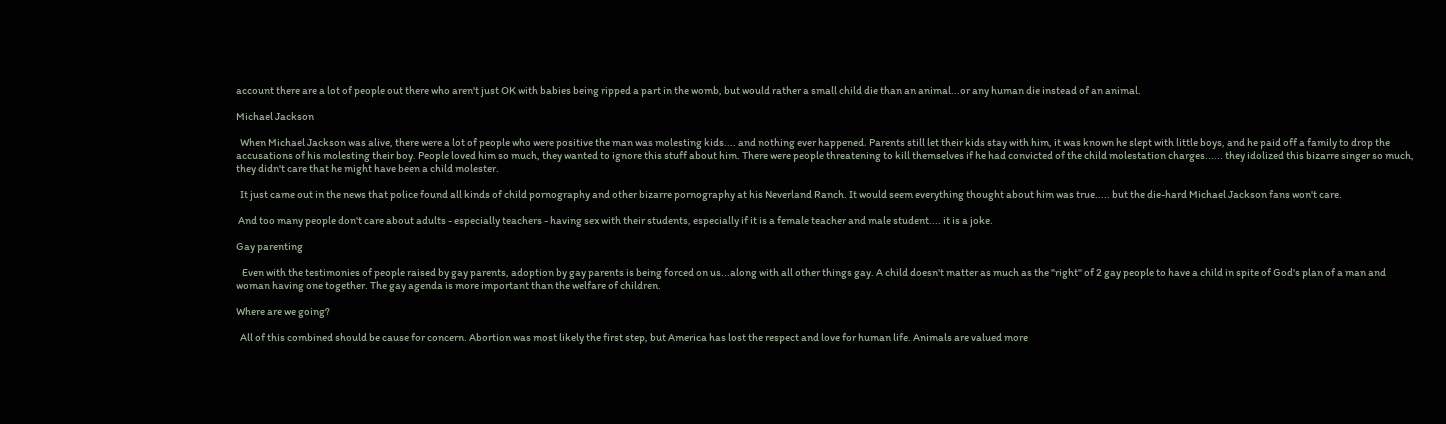account there are a lot of people out there who aren't just OK with babies being ripped a part in the womb, but would rather a small child die than an animal...or any human die instead of an animal.

Michael Jackson

  When Michael Jackson was alive, there were a lot of people who were positive the man was molesting kids.... and nothing ever happened. Parents still let their kids stay with him, it was known he slept with little boys, and he paid off a family to drop the accusations of his molesting their boy. People loved him so much, they wanted to ignore this stuff about him. There were people threatening to kill themselves if he had convicted of the child molestation charges...... they idolized this bizarre singer so much, they didn't care that he might have been a child molester.

  It just came out in the news that police found all kinds of child pornography and other bizarre pornography at his Neverland Ranch. It would seem everything thought about him was true..... but the die-hard Michael Jackson fans won't care.

 And too many people don't care about adults - especially teachers - having sex with their students, especially if it is a female teacher and male student.... it is a joke.

Gay parenting

   Even with the testimonies of people raised by gay parents, adoption by gay parents is being forced on us...along with all other things gay. A child doesn't matter as much as the "right" of 2 gay people to have a child in spite of God's plan of a man and woman having one together. The gay agenda is more important than the welfare of children.

Where are we going?

  All of this combined should be cause for concern. Abortion was most likely the first step, but America has lost the respect and love for human life. Animals are valued more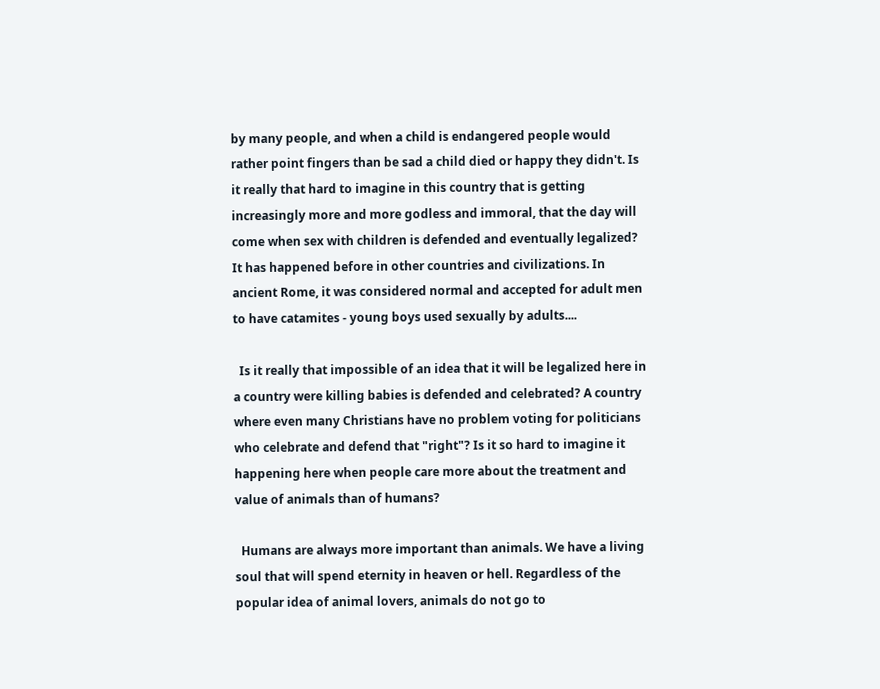by many people, and when a child is endangered people would rather point fingers than be sad a child died or happy they didn't. Is it really that hard to imagine in this country that is getting increasingly more and more godless and immoral, that the day will come when sex with children is defended and eventually legalized? It has happened before in other countries and civilizations. In ancient Rome, it was considered normal and accepted for adult men to have catamites - young boys used sexually by adults....

  Is it really that impossible of an idea that it will be legalized here in a country were killing babies is defended and celebrated? A country where even many Christians have no problem voting for politicians who celebrate and defend that "right"? Is it so hard to imagine it happening here when people care more about the treatment and value of animals than of humans?

  Humans are always more important than animals. We have a living soul that will spend eternity in heaven or hell. Regardless of the popular idea of animal lovers, animals do not go to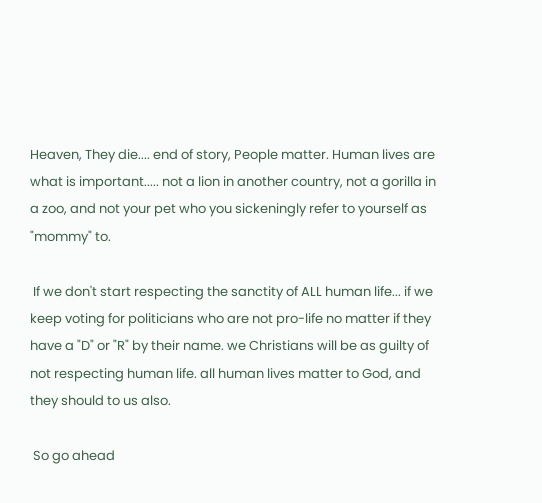Heaven, They die.... end of story, People matter. Human lives are what is important..... not a lion in another country, not a gorilla in a zoo, and not your pet who you sickeningly refer to yourself as "mommy" to.

 If we don't start respecting the sanctity of ALL human life... if we keep voting for politicians who are not pro-life no matter if they have a "D" or "R" by their name. we Christians will be as guilty of not respecting human life. all human lives matter to God, and they should to us also.

 So go ahead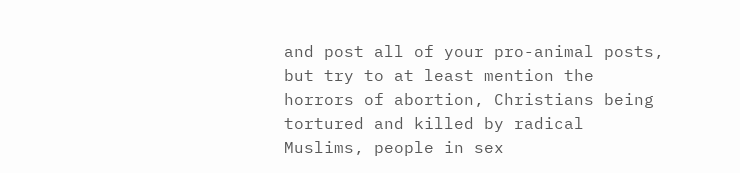and post all of your pro-animal posts, but try to at least mention the horrors of abortion, Christians being tortured and killed by radical Muslims, people in sex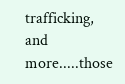trafficking, and more.....those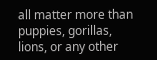all matter more than puppies, gorillas, lions, or any other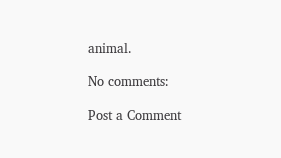animal.

No comments:

Post a Comment